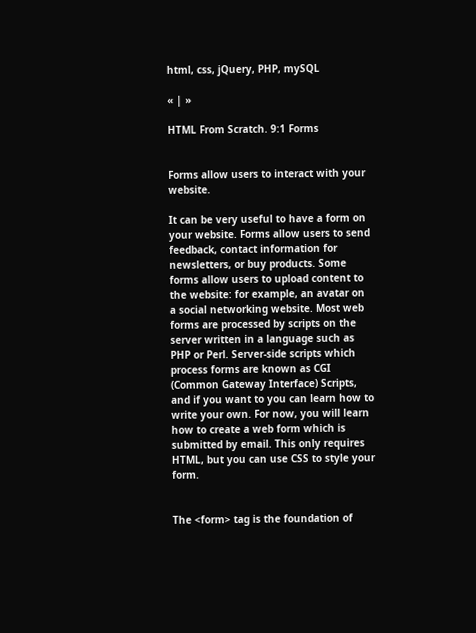html, css, jQuery, PHP, mySQL

« | »

HTML From Scratch. 9:1 Forms


Forms allow users to interact with your website.

It can be very useful to have a form on your website. Forms allow users to send feedback, contact information for newsletters, or buy products. Some forms allow users to upload content to the website: for example, an avatar on a social networking website. Most web forms are processed by scripts on the server written in a language such as PHP or Perl. Server-side scripts which process forms are known as CGI (Common Gateway Interface) Scripts, and if you want to you can learn how to write your own. For now, you will learn how to create a web form which is submitted by email. This only requires HTML, but you can use CSS to style your form.


The <form> tag is the foundation of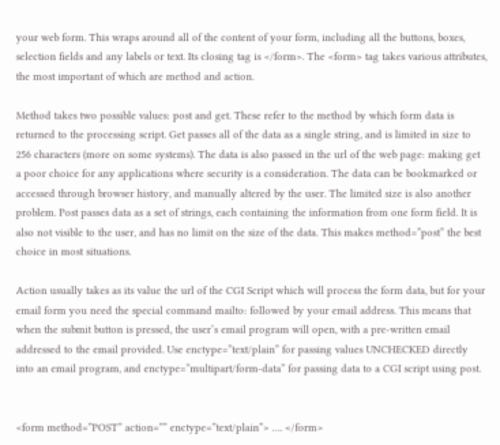your web form. This wraps around all of the content of your form, including all the buttons, boxes, selection fields and any labels or text. Its closing tag is </form>. The <form> tag takes various attributes, the most important of which are method and action.

Method takes two possible values: post and get. These refer to the method by which form data is returned to the processing script. Get passes all of the data as a single string, and is limited in size to 256 characters (more on some systems). The data is also passed in the url of the web page: making get a poor choice for any applications where security is a consideration. The data can be bookmarked or accessed through browser history, and manually altered by the user. The limited size is also another problem. Post passes data as a set of strings, each containing the information from one form field. It is also not visible to the user, and has no limit on the size of the data. This makes method=”post” the best choice in most situations.

Action usually takes as its value the url of the CGI Script which will process the form data, but for your email form you need the special command mailto: followed by your email address. This means that when the submit button is pressed, the user’s email program will open, with a pre-written email addressed to the email provided. Use enctype=”text/plain” for passing values UNCHECKED directly into an email program, and enctype=”multipart/form-data” for passing data to a CGI script using post.


<form method=”POST” action=”” enctype=”text/plain”> …. </form>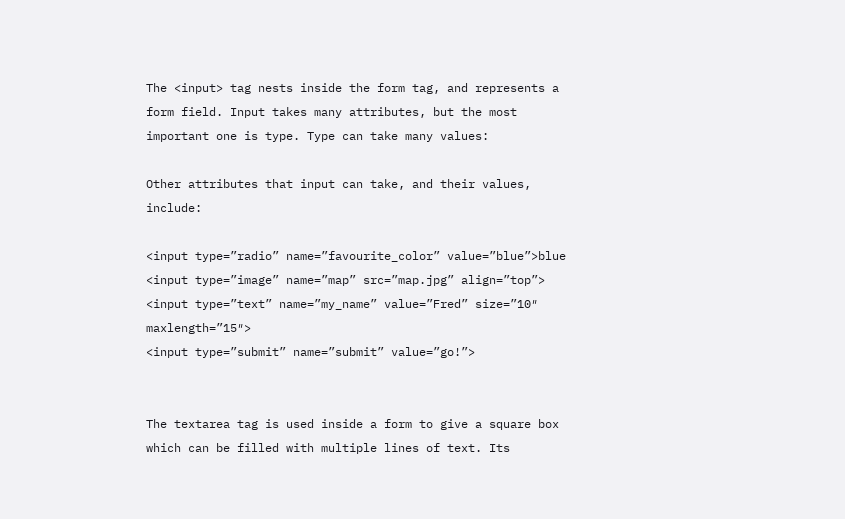The <input> tag nests inside the form tag, and represents a form field. Input takes many attributes, but the most important one is type. Type can take many values:

Other attributes that input can take, and their values, include:

<input type=”radio” name=”favourite_color” value=”blue”>blue
<input type=”image” name=”map” src=”map.jpg” align=”top”>
<input type=”text” name=”my_name” value=”Fred” size=”10″ maxlength=”15″>
<input type=”submit” name=”submit” value=”go!”>


The textarea tag is used inside a form to give a square box which can be filled with multiple lines of text. Its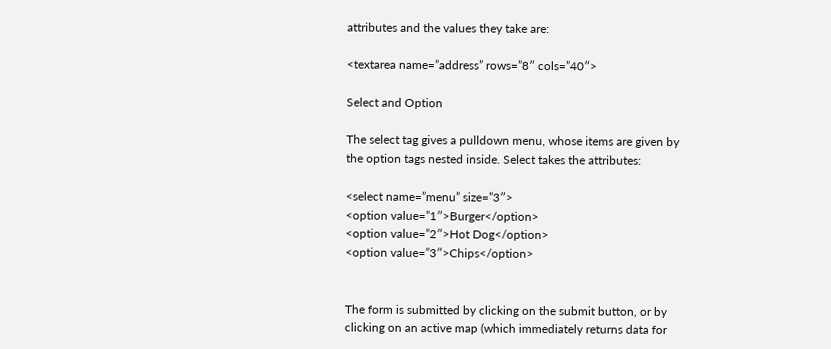attributes and the values they take are:

<textarea name=”address” rows=”8″ cols=”40″>

Select and Option

The select tag gives a pulldown menu, whose items are given by the option tags nested inside. Select takes the attributes:

<select name=”menu” size=”3″>
<option value=”1″>Burger</option>
<option value=”2″>Hot Dog</option>
<option value=”3″>Chips</option>


The form is submitted by clicking on the submit button, or by clicking on an active map (which immediately returns data for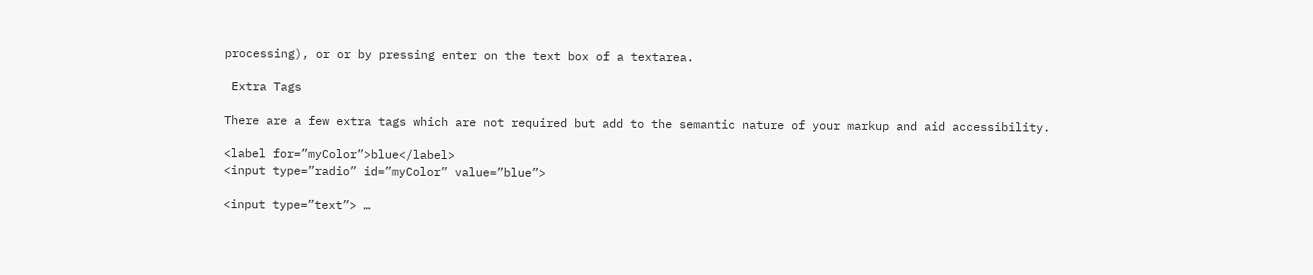processing), or or by pressing enter on the text box of a textarea.

 Extra Tags

There are a few extra tags which are not required but add to the semantic nature of your markup and aid accessibility.

<label for=”myColor”>blue</label>
<input type=”radio” id=”myColor” value=”blue”>

<input type=”text”> …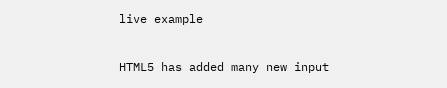live example

HTML5 has added many new input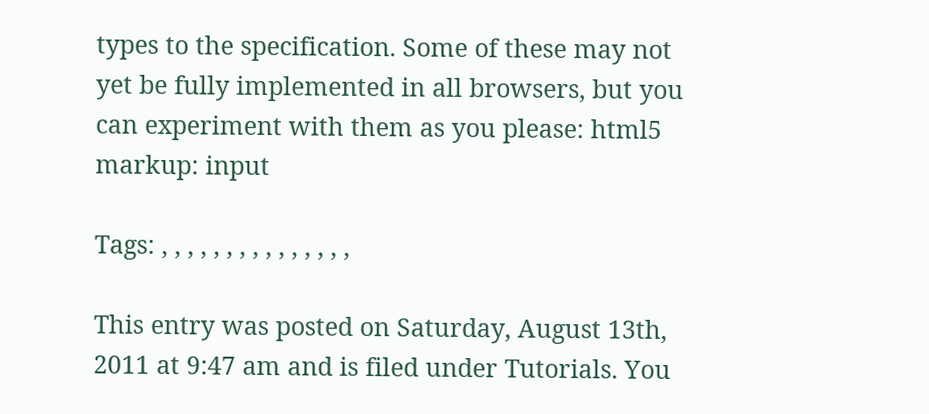types to the specification. Some of these may not yet be fully implemented in all browsers, but you can experiment with them as you please: html5 markup: input

Tags: , , , , , , , , , , , , , , ,

This entry was posted on Saturday, August 13th, 2011 at 9:47 am and is filed under Tutorials. You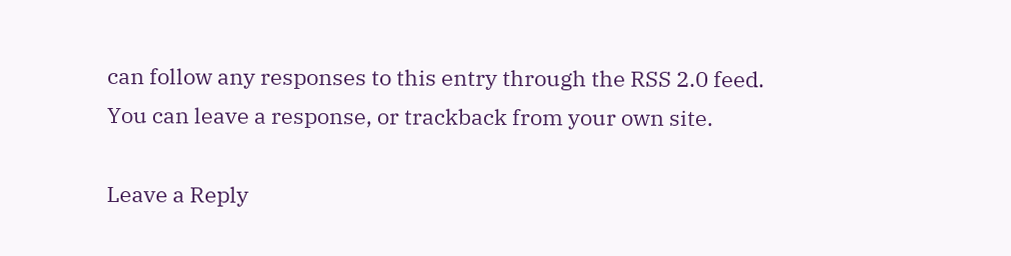can follow any responses to this entry through the RSS 2.0 feed. You can leave a response, or trackback from your own site.

Leave a Reply